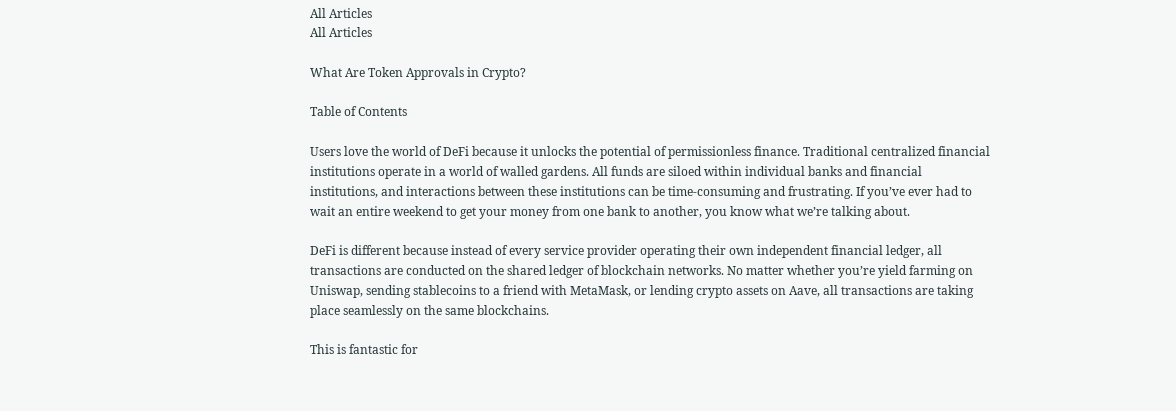All Articles
All Articles

What Are Token Approvals in Crypto?

Table of Contents

Users love the world of DeFi because it unlocks the potential of permissionless finance. Traditional centralized financial institutions operate in a world of walled gardens. All funds are siloed within individual banks and financial institutions, and interactions between these institutions can be time-consuming and frustrating. If you’ve ever had to wait an entire weekend to get your money from one bank to another, you know what we’re talking about.

DeFi is different because instead of every service provider operating their own independent financial ledger, all transactions are conducted on the shared ledger of blockchain networks. No matter whether you’re yield farming on Uniswap, sending stablecoins to a friend with MetaMask, or lending crypto assets on Aave, all transactions are taking place seamlessly on the same blockchains.

This is fantastic for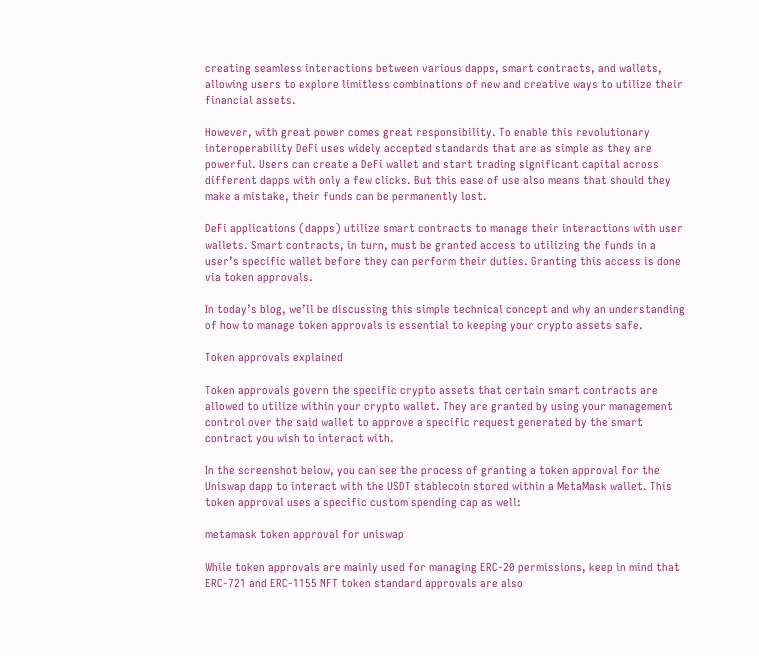creating seamless interactions between various dapps, smart contracts, and wallets, allowing users to explore limitless combinations of new and creative ways to utilize their financial assets.

However, with great power comes great responsibility. To enable this revolutionary interoperability DeFi uses widely accepted standards that are as simple as they are powerful. Users can create a DeFi wallet and start trading significant capital across different dapps with only a few clicks. But this ease of use also means that should they make a mistake, their funds can be permanently lost.

DeFi applications (dapps) utilize smart contracts to manage their interactions with user wallets. Smart contracts, in turn, must be granted access to utilizing the funds in a user’s specific wallet before they can perform their duties. Granting this access is done via token approvals.

In today’s blog, we’ll be discussing this simple technical concept and why an understanding of how to manage token approvals is essential to keeping your crypto assets safe.

Token approvals explained

Token approvals govern the specific crypto assets that certain smart contracts are allowed to utilize within your crypto wallet. They are granted by using your management control over the said wallet to approve a specific request generated by the smart contract you wish to interact with.

In the screenshot below, you can see the process of granting a token approval for the Uniswap dapp to interact with the USDT stablecoin stored within a MetaMask wallet. This token approval uses a specific custom spending cap as well:

metamask token approval for uniswap

While token approvals are mainly used for managing ERC-20 permissions, keep in mind that ERC-721 and ERC-1155 NFT token standard approvals are also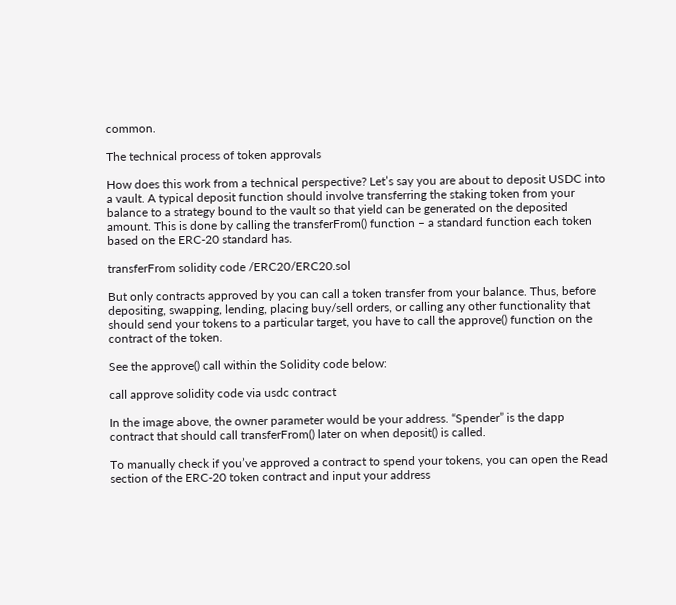common.

The technical process of token approvals

How does this work from a technical perspective? Let’s say you are about to deposit USDC into a vault. A typical deposit function should involve transferring the staking token from your balance to a strategy bound to the vault so that yield can be generated on the deposited amount. This is done by calling the transferFrom() function – a standard function each token based on the ERC-20 standard has.

transferFrom solidity code /ERC20/ERC20.sol

But only contracts approved by you can call a token transfer from your balance. Thus, before depositing, swapping, lending, placing buy/sell orders, or calling any other functionality that should send your tokens to a particular target, you have to call the approve() function on the contract of the token.

See the approve() call within the Solidity code below:

call approve solidity code via usdc contract

In the image above, the owner parameter would be your address. “Spender” is the dapp contract that should call transferFrom() later on when deposit() is called.

To manually check if you’ve approved a contract to spend your tokens, you can open the Read section of the ERC-20 token contract and input your address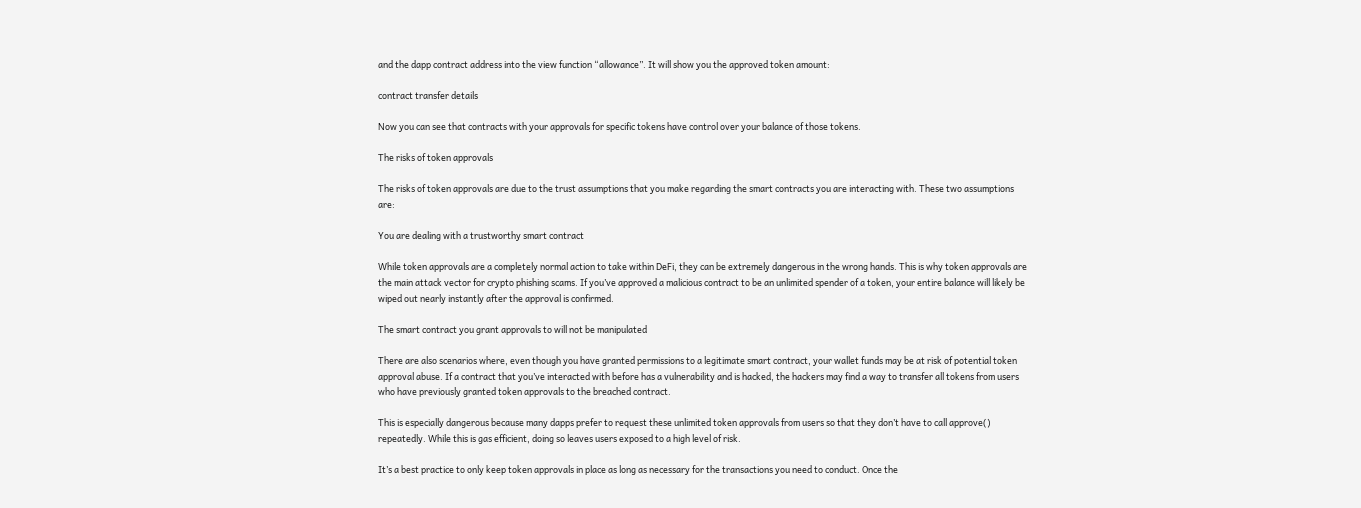and the dapp contract address into the view function “allowance”. It will show you the approved token amount:

contract transfer details

Now you can see that contracts with your approvals for specific tokens have control over your balance of those tokens.

The risks of token approvals

The risks of token approvals are due to the trust assumptions that you make regarding the smart contracts you are interacting with. These two assumptions are:

You are dealing with a trustworthy smart contract

While token approvals are a completely normal action to take within DeFi, they can be extremely dangerous in the wrong hands. This is why token approvals are the main attack vector for crypto phishing scams. If you’ve approved a malicious contract to be an unlimited spender of a token, your entire balance will likely be wiped out nearly instantly after the approval is confirmed.

The smart contract you grant approvals to will not be manipulated

There are also scenarios where, even though you have granted permissions to a legitimate smart contract, your wallet funds may be at risk of potential token approval abuse. If a contract that you’ve interacted with before has a vulnerability and is hacked, the hackers may find a way to transfer all tokens from users who have previously granted token approvals to the breached contract.

This is especially dangerous because many dapps prefer to request these unlimited token approvals from users so that they don’t have to call approve() repeatedly. While this is gas efficient, doing so leaves users exposed to a high level of risk.

It’s a best practice to only keep token approvals in place as long as necessary for the transactions you need to conduct. Once the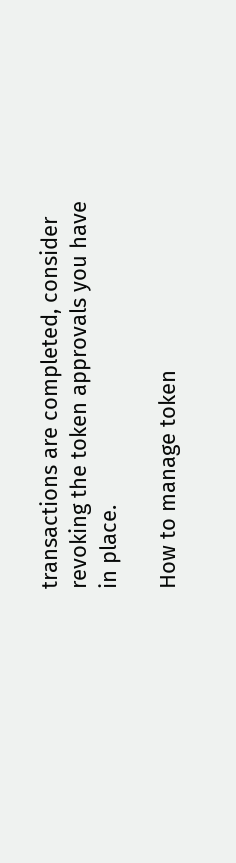transactions are completed, consider revoking the token approvals you have in place.

How to manage token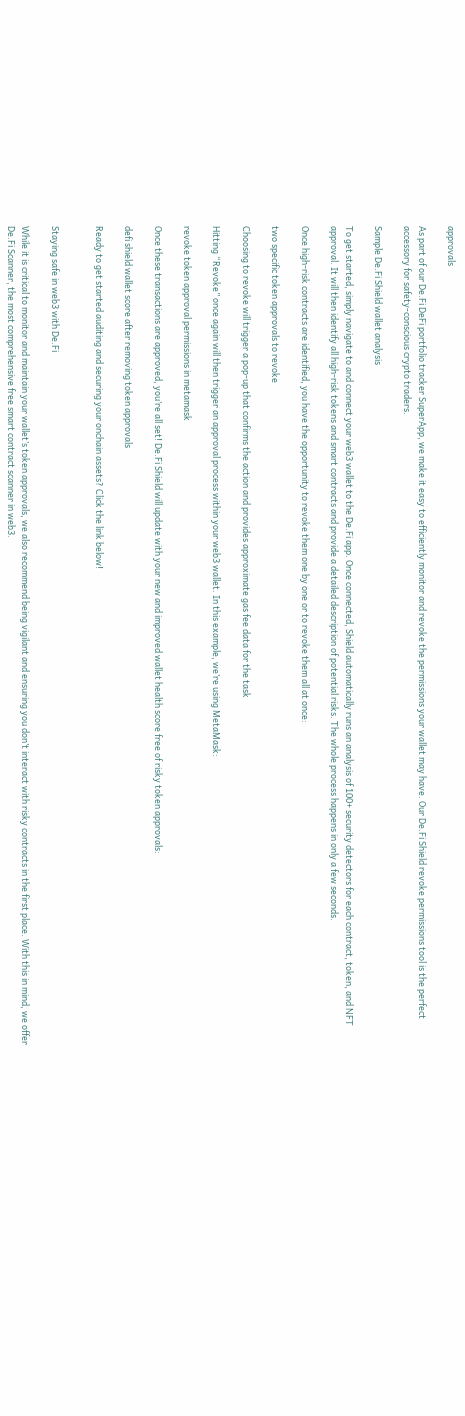approvals

As part of our De.Fi DeFi portfolio tracker SuperApp, we make it easy to efficiently monitor and revoke the permissions your wallet may have. Our De.Fi Shield revoke permissions tool is the perfect accessory for safety-conscious crypto traders.

Sample De.Fi Shield wallet analysis

To get started, simply navigate to and connect your web3 wallet to the De.Fi app. Once connected, Shield automatically runs an analysis of 100+ security detectors for each contract, token, and NFT approval. It will then identify all high-risk tokens and smart contracts and provide a detailed description of potential risks. The whole process happens in only a few seconds.

Once high-risk contracts are identified, you have the opportunity to revoke them one by one or to revoke them all at once:

two specific token approvals to revoke

Choosing to revoke will trigger a pop-up that confirms the action and provides approximate gas fee data for the task

Hitting “Revoke” once again will then trigger an approval process within your web3 wallet. In this example, we’re using MetaMask:

revoke token approval permissions in metamask

Once these transactions are approved, you’re all set! De.Fi Shield will update with your new and improved wallet health score free of risky token approvals:

defi shield wallet score after removing token approvals

Ready to get started auditing and securing your onchain assets? Click the link below!


Staying safe in web3 with De.Fi

While it is critical to monitor and maintain your wallet’s token approvals, we also recommend being vigilant and ensuring you don’t interact with risky contracts in the first place. With this in mind, we offer De.Fi Scanner, the most comprehensive free smart contract scanner in web3.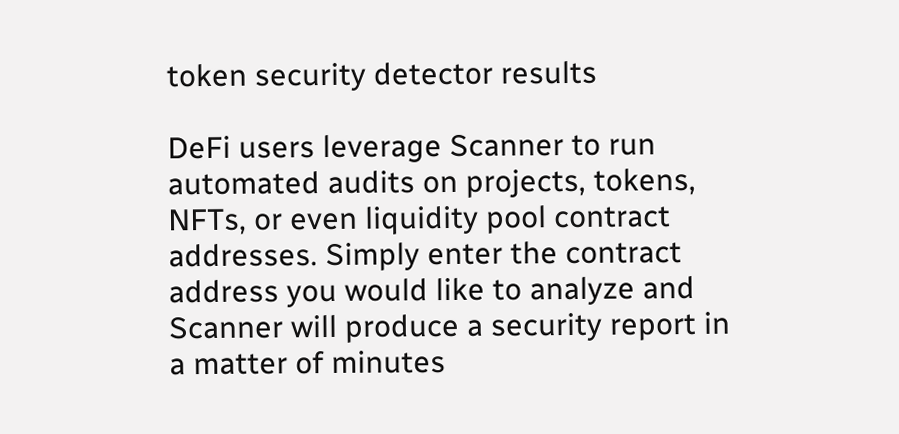token security detector results

DeFi users leverage Scanner to run automated audits on projects, tokens, NFTs, or even liquidity pool contract addresses. Simply enter the contract address you would like to analyze and Scanner will produce a security report in a matter of minutes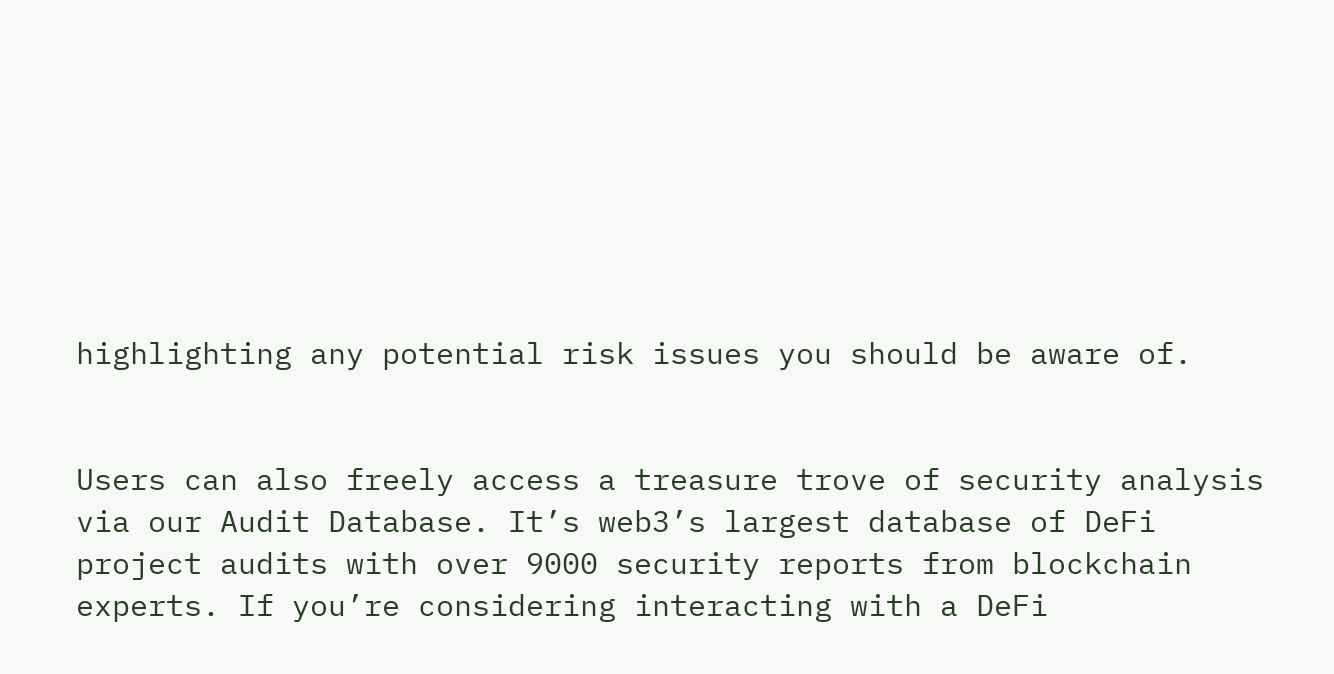highlighting any potential risk issues you should be aware of.


Users can also freely access a treasure trove of security analysis via our Audit Database. It’s web3’s largest database of DeFi project audits with over 9000 security reports from blockchain experts. If you’re considering interacting with a DeFi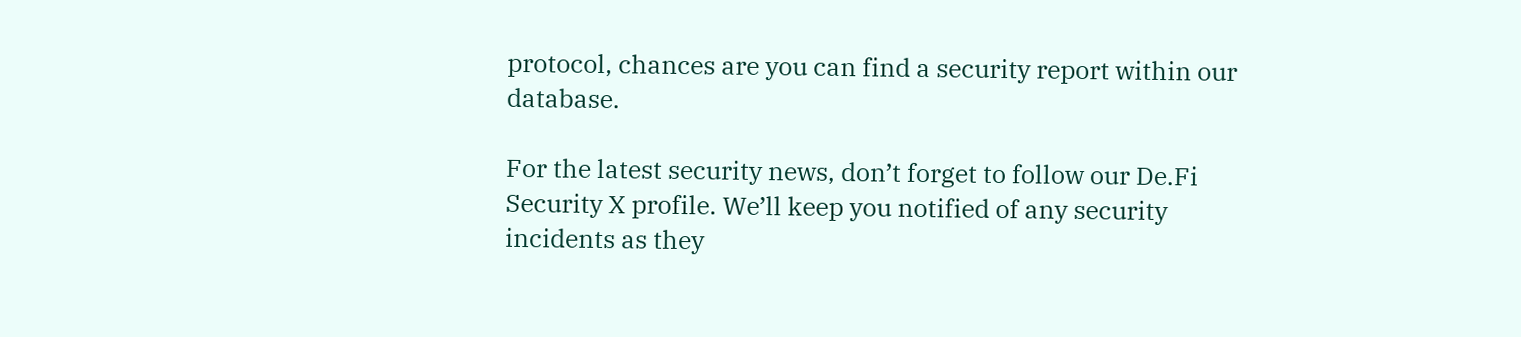protocol, chances are you can find a security report within our database.

For the latest security news, don’t forget to follow our De.Fi Security X profile. We’ll keep you notified of any security incidents as they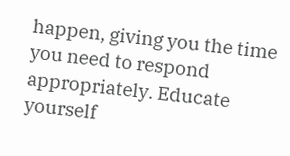happen, giving you the time you need to respond appropriately. Educate yourself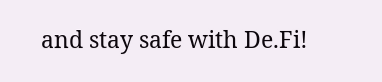and stay safe with De.Fi!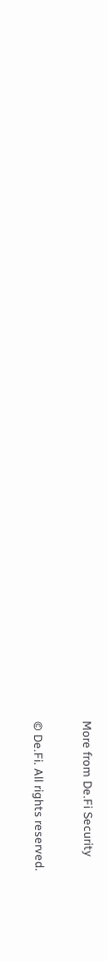More from De.Fi Security

© De.Fi. All rights reserved.